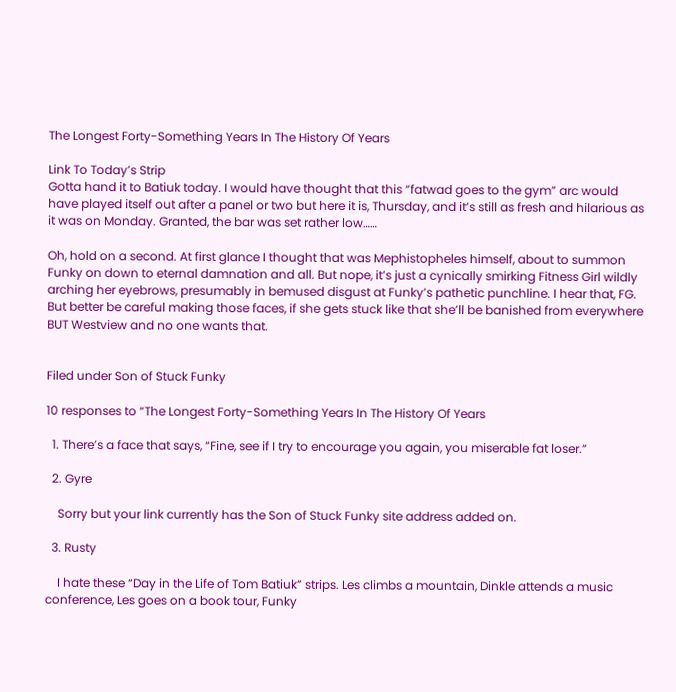The Longest Forty-Something Years In The History Of Years

Link To Today’s Strip
Gotta hand it to Batiuk today. I would have thought that this “fatwad goes to the gym” arc would have played itself out after a panel or two but here it is, Thursday, and it’s still as fresh and hilarious as it was on Monday. Granted, the bar was set rather low……

Oh, hold on a second. At first glance I thought that was Mephistopheles himself, about to summon Funky on down to eternal damnation and all. But nope, it’s just a cynically smirking Fitness Girl wildly arching her eyebrows, presumably in bemused disgust at Funky’s pathetic punchline. I hear that, FG. But better be careful making those faces, if she gets stuck like that she’ll be banished from everywhere BUT Westview and no one wants that.


Filed under Son of Stuck Funky

10 responses to “The Longest Forty-Something Years In The History Of Years

  1. There’s a face that says, “Fine, see if I try to encourage you again, you miserable fat loser.”

  2. Gyre

    Sorry but your link currently has the Son of Stuck Funky site address added on.

  3. Rusty

    I hate these “Day in the Life of Tom Batiuk” strips. Les climbs a mountain, Dinkle attends a music conference, Les goes on a book tour, Funky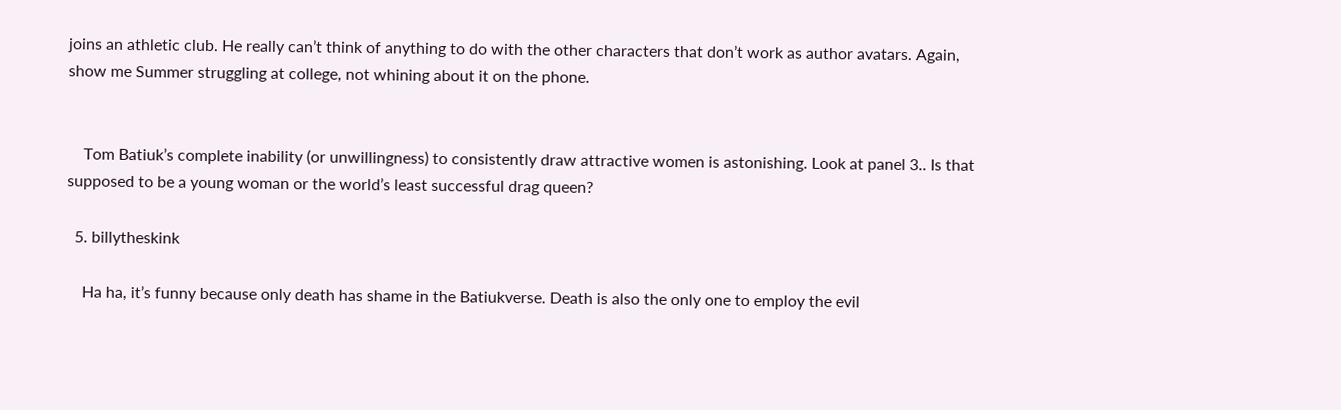joins an athletic club. He really can’t think of anything to do with the other characters that don’t work as author avatars. Again, show me Summer struggling at college, not whining about it on the phone.


    Tom Batiuk’s complete inability (or unwillingness) to consistently draw attractive women is astonishing. Look at panel 3.. Is that supposed to be a young woman or the world’s least successful drag queen?

  5. billytheskink

    Ha ha, it’s funny because only death has shame in the Batiukverse. Death is also the only one to employ the evil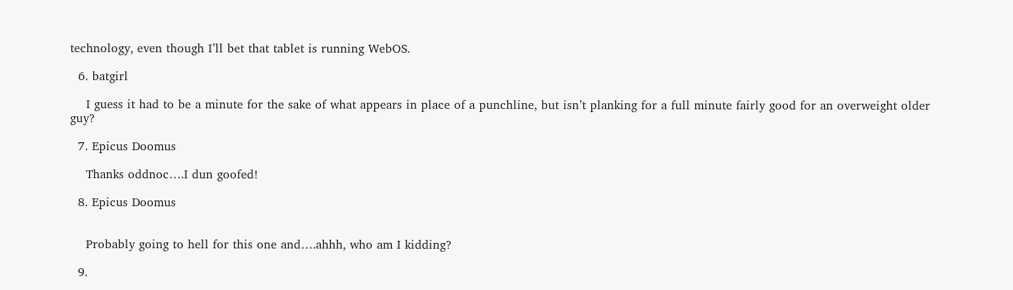technology, even though I’ll bet that tablet is running WebOS.

  6. batgirl

    I guess it had to be a minute for the sake of what appears in place of a punchline, but isn’t planking for a full minute fairly good for an overweight older guy?

  7. Epicus Doomus

    Thanks oddnoc….I dun goofed!

  8. Epicus Doomus


    Probably going to hell for this one and….ahhh, who am I kidding?

  9.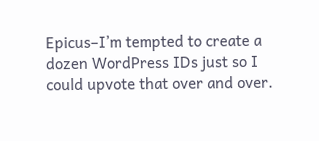Epicus–I’m tempted to create a dozen WordPress IDs just so I could upvote that over and over.